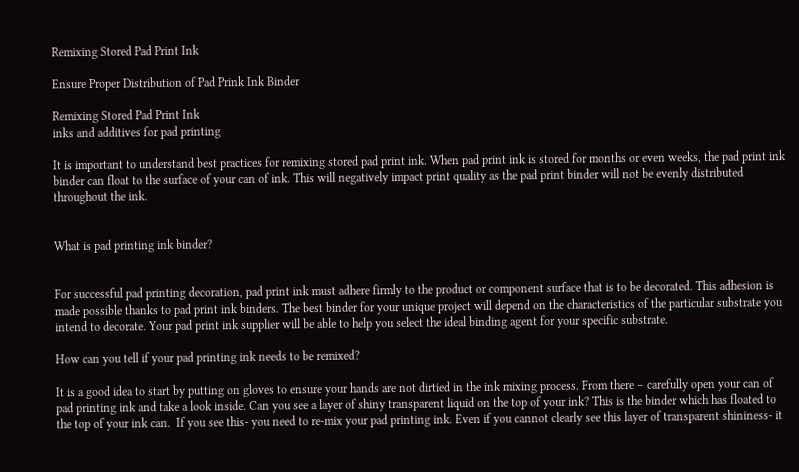Remixing Stored Pad Print Ink

Ensure Proper Distribution of Pad Prink Ink Binder

Remixing Stored Pad Print Ink
inks and additives for pad printing

It is important to understand best practices for remixing stored pad print ink. When pad print ink is stored for months or even weeks, the pad print ink binder can float to the surface of your can of ink. This will negatively impact print quality as the pad print binder will not be evenly distributed throughout the ink.


What is pad printing ink binder?


For successful pad printing decoration, pad print ink must adhere firmly to the product or component surface that is to be decorated. This adhesion is made possible thanks to pad print ink binders. The best binder for your unique project will depend on the characteristics of the particular substrate you intend to decorate. Your pad print ink supplier will be able to help you select the ideal binding agent for your specific substrate.

How can you tell if your pad printing ink needs to be remixed?

It is a good idea to start by putting on gloves to ensure your hands are not dirtied in the ink mixing process. From there – carefully open your can of pad printing ink and take a look inside. Can you see a layer of shiny transparent liquid on the top of your ink? This is the binder which has floated to the top of your ink can.  If you see this- you need to re-mix your pad printing ink. Even if you cannot clearly see this layer of transparent shininess- it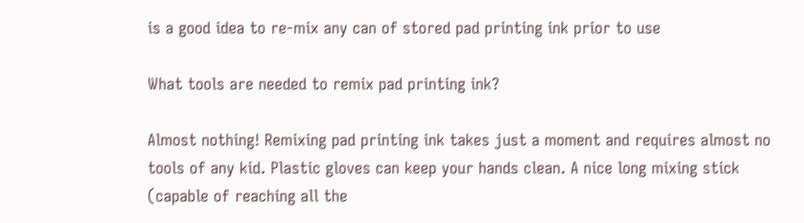is a good idea to re-mix any can of stored pad printing ink prior to use

What tools are needed to remix pad printing ink?

Almost nothing! Remixing pad printing ink takes just a moment and requires almost no tools of any kid. Plastic gloves can keep your hands clean. A nice long mixing stick (capable of reaching all the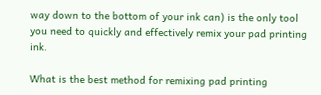way down to the bottom of your ink can) is the only tool you need to quickly and effectively remix your pad printing ink.

What is the best method for remixing pad printing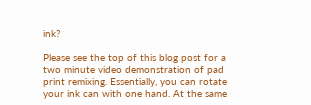ink?

Please see the top of this blog post for a two minute video demonstration of pad print remixing. Essentially, you can rotate your ink can with one hand. At the same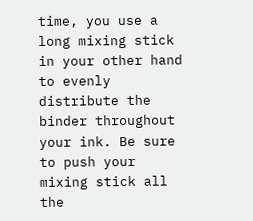time, you use a long mixing stick in your other hand to evenly distribute the binder throughout your ink. Be sure to push your mixing stick all the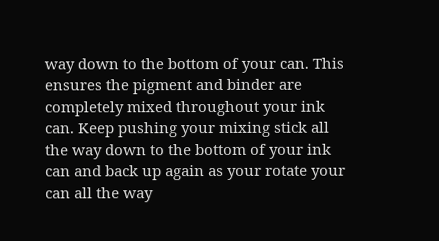way down to the bottom of your can. This ensures the pigment and binder are completely mixed throughout your ink can. Keep pushing your mixing stick all the way down to the bottom of your ink can and back up again as your rotate your can all the way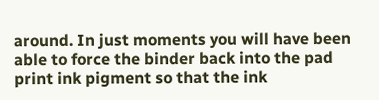around. In just moments you will have been able to force the binder back into the pad print ink pigment so that the ink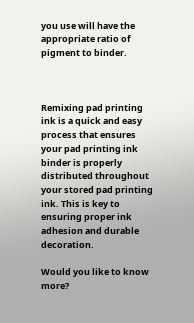you use will have the appropriate ratio of pigment to binder.



Remixing pad printing ink is a quick and easy process that ensures your pad printing ink binder is properly distributed throughout your stored pad printing ink. This is key to ensuring proper ink adhesion and durable decoration.

Would you like to know more?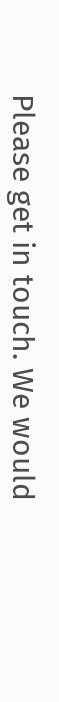Please get in touch. We would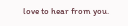love to hear from you.